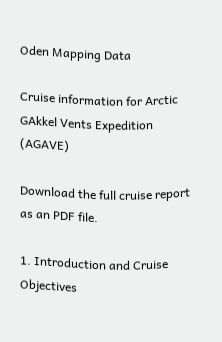Oden Mapping Data

Cruise information for Arctic GAkkel Vents Expedition (AGAVE)

Download the full cruise report as an PDF file.

1. Introduction and Cruise Objectives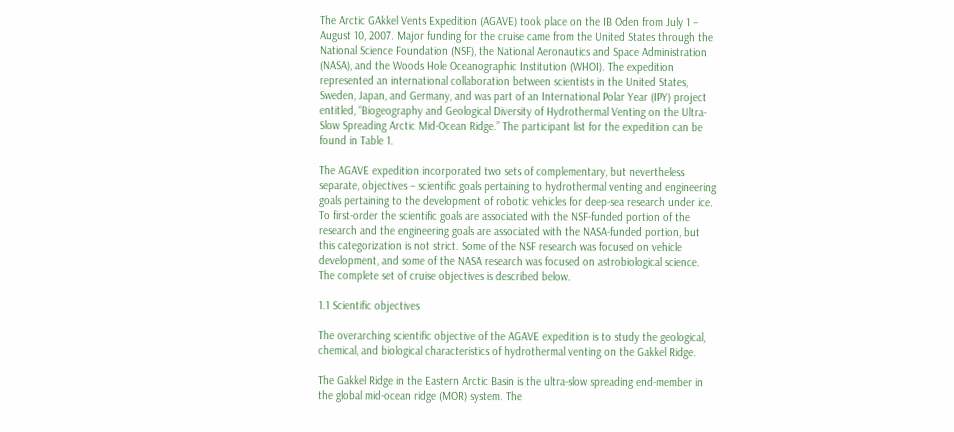The Arctic GAkkel Vents Expedition (AGAVE) took place on the IB Oden from July 1 – August 10, 2007. Major funding for the cruise came from the United States through the National Science Foundation (NSF), the National Aeronautics and Space Administration (NASA), and the Woods Hole Oceanographic Institution (WHOI). The expedition represented an international collaboration between scientists in the United States, Sweden, Japan, and Germany, and was part of an International Polar Year (IPY) project entitled, “Biogeography and Geological Diversity of Hydrothermal Venting on the Ultra-Slow Spreading Arctic Mid-Ocean Ridge.” The participant list for the expedition can be found in Table 1.

The AGAVE expedition incorporated two sets of complementary, but nevertheless separate, objectives – scientific goals pertaining to hydrothermal venting and engineering goals pertaining to the development of robotic vehicles for deep-sea research under ice. To first-order the scientific goals are associated with the NSF-funded portion of the research and the engineering goals are associated with the NASA-funded portion, but this categorization is not strict. Some of the NSF research was focused on vehicle development, and some of the NASA research was focused on astrobiological science. The complete set of cruise objectives is described below.

1.1 Scientific objectives

The overarching scientific objective of the AGAVE expedition is to study the geological, chemical, and biological characteristics of hydrothermal venting on the Gakkel Ridge.

The Gakkel Ridge in the Eastern Arctic Basin is the ultra-slow spreading end-member in the global mid-ocean ridge (MOR) system. The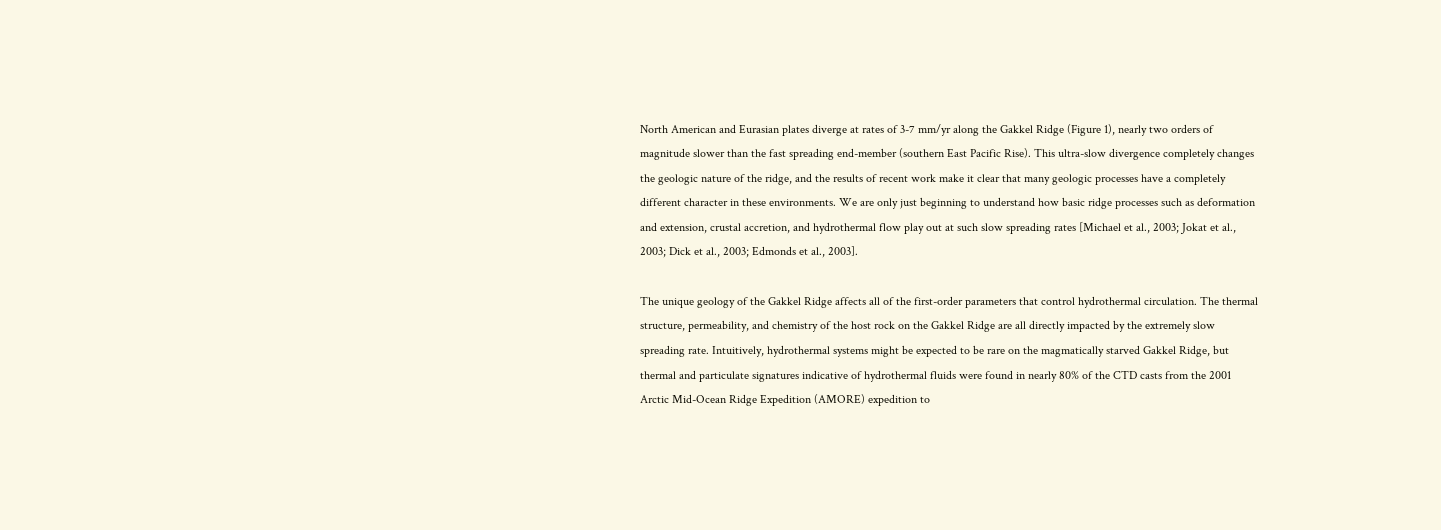North American and Eurasian plates diverge at rates of 3-7 mm/yr along the Gakkel Ridge (Figure 1), nearly two orders of magnitude slower than the fast spreading end-member (southern East Pacific Rise). This ultra-slow divergence completely changes the geologic nature of the ridge, and the results of recent work make it clear that many geologic processes have a completely different character in these environments. We are only just beginning to understand how basic ridge processes such as deformation and extension, crustal accretion, and hydrothermal flow play out at such slow spreading rates [Michael et al., 2003; Jokat et al., 2003; Dick et al., 2003; Edmonds et al., 2003].

The unique geology of the Gakkel Ridge affects all of the first-order parameters that control hydrothermal circulation. The thermal structure, permeability, and chemistry of the host rock on the Gakkel Ridge are all directly impacted by the extremely slow spreading rate. Intuitively, hydrothermal systems might be expected to be rare on the magmatically starved Gakkel Ridge, but thermal and particulate signatures indicative of hydrothermal fluids were found in nearly 80% of the CTD casts from the 2001 Arctic Mid-Ocean Ridge Expedition (AMORE) expedition to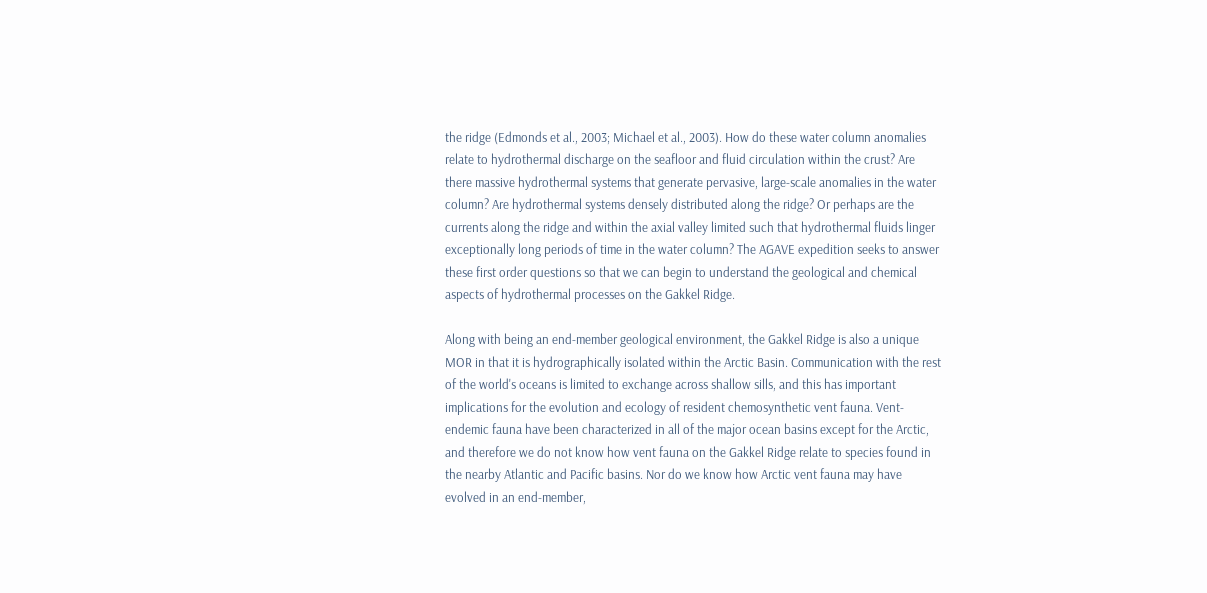the ridge (Edmonds et al., 2003; Michael et al., 2003). How do these water column anomalies relate to hydrothermal discharge on the seafloor and fluid circulation within the crust? Are there massive hydrothermal systems that generate pervasive, large-scale anomalies in the water column? Are hydrothermal systems densely distributed along the ridge? Or perhaps are the currents along the ridge and within the axial valley limited such that hydrothermal fluids linger exceptionally long periods of time in the water column? The AGAVE expedition seeks to answer these first order questions so that we can begin to understand the geological and chemical aspects of hydrothermal processes on the Gakkel Ridge.

Along with being an end-member geological environment, the Gakkel Ridge is also a unique MOR in that it is hydrographically isolated within the Arctic Basin. Communication with the rest of the world's oceans is limited to exchange across shallow sills, and this has important implications for the evolution and ecology of resident chemosynthetic vent fauna. Vent-endemic fauna have been characterized in all of the major ocean basins except for the Arctic, and therefore we do not know how vent fauna on the Gakkel Ridge relate to species found in the nearby Atlantic and Pacific basins. Nor do we know how Arctic vent fauna may have evolved in an end-member,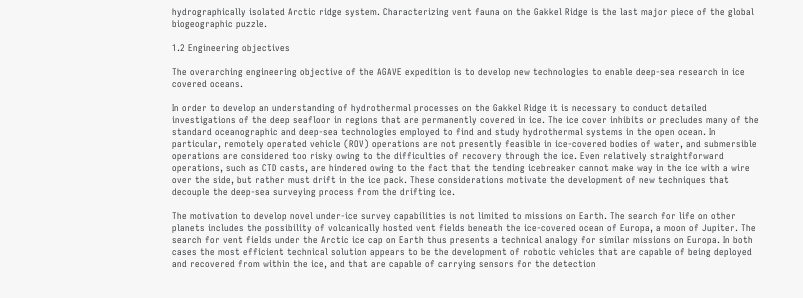hydrographically isolated Arctic ridge system. Characterizing vent fauna on the Gakkel Ridge is the last major piece of the global biogeographic puzzle.

1.2 Engineering objectives

The overarching engineering objective of the AGAVE expedition is to develop new technologies to enable deep-sea research in ice covered oceans.

In order to develop an understanding of hydrothermal processes on the Gakkel Ridge it is necessary to conduct detailed investigations of the deep seafloor in regions that are permanently covered in ice. The ice cover inhibits or precludes many of the standard oceanographic and deep-sea technologies employed to find and study hydrothermal systems in the open ocean. In particular, remotely operated vehicle (ROV) operations are not presently feasible in ice-covered bodies of water, and submersible operations are considered too risky owing to the difficulties of recovery through the ice. Even relatively straightforward operations, such as CTD casts, are hindered owing to the fact that the tending icebreaker cannot make way in the ice with a wire over the side, but rather must drift in the ice pack. These considerations motivate the development of new techniques that decouple the deep-sea surveying process from the drifting ice.

The motivation to develop novel under-ice survey capabilities is not limited to missions on Earth. The search for life on other planets includes the possibility of volcanically hosted vent fields beneath the ice-covered ocean of Europa, a moon of Jupiter. The search for vent fields under the Arctic ice cap on Earth thus presents a technical analogy for similar missions on Europa. In both cases the most efficient technical solution appears to be the development of robotic vehicles that are capable of being deployed and recovered from within the ice, and that are capable of carrying sensors for the detection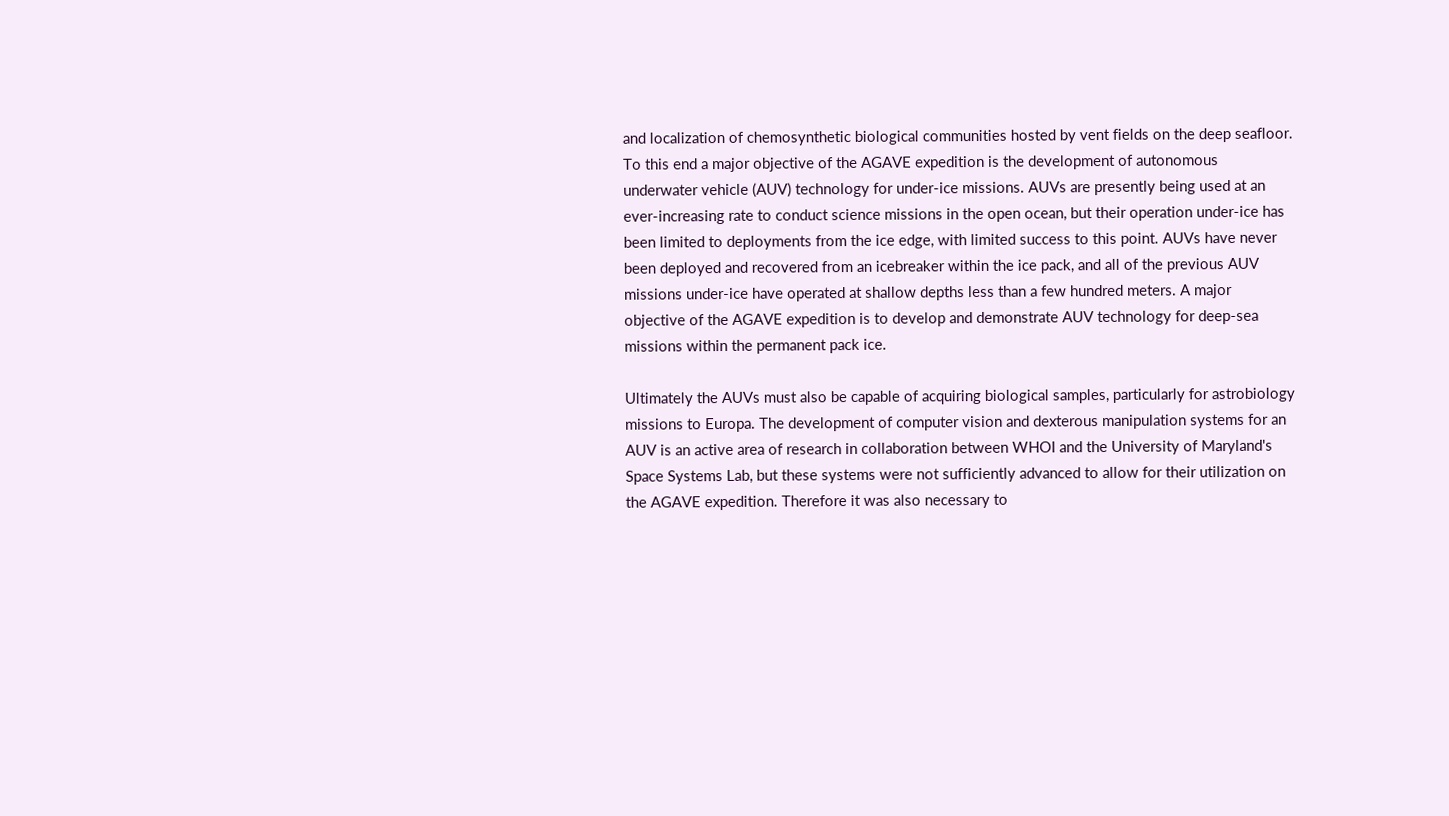and localization of chemosynthetic biological communities hosted by vent fields on the deep seafloor. To this end a major objective of the AGAVE expedition is the development of autonomous underwater vehicle (AUV) technology for under-ice missions. AUVs are presently being used at an ever-increasing rate to conduct science missions in the open ocean, but their operation under-ice has been limited to deployments from the ice edge, with limited success to this point. AUVs have never been deployed and recovered from an icebreaker within the ice pack, and all of the previous AUV missions under-ice have operated at shallow depths less than a few hundred meters. A major objective of the AGAVE expedition is to develop and demonstrate AUV technology for deep-sea missions within the permanent pack ice.

Ultimately the AUVs must also be capable of acquiring biological samples, particularly for astrobiology missions to Europa. The development of computer vision and dexterous manipulation systems for an AUV is an active area of research in collaboration between WHOI and the University of Maryland's Space Systems Lab, but these systems were not sufficiently advanced to allow for their utilization on the AGAVE expedition. Therefore it was also necessary to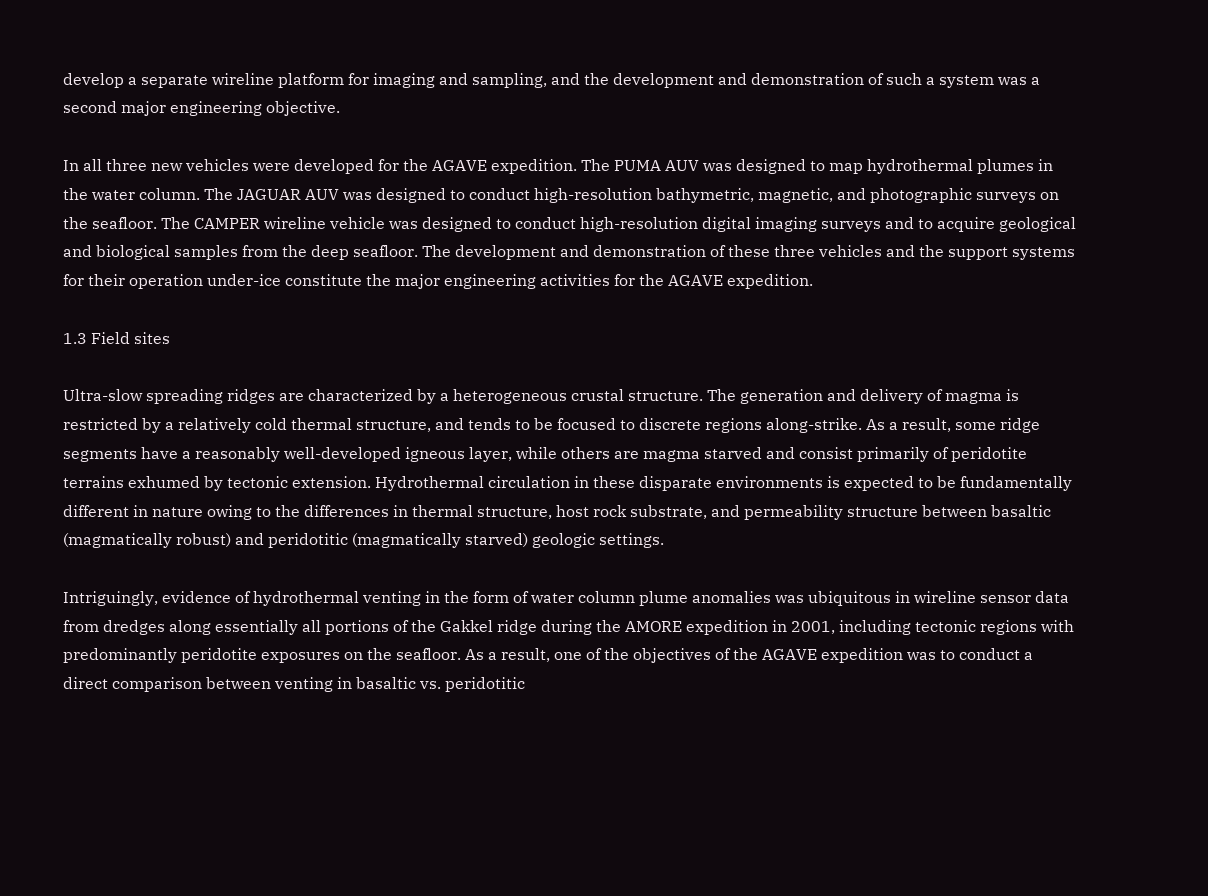develop a separate wireline platform for imaging and sampling, and the development and demonstration of such a system was a second major engineering objective.

In all three new vehicles were developed for the AGAVE expedition. The PUMA AUV was designed to map hydrothermal plumes in the water column. The JAGUAR AUV was designed to conduct high-resolution bathymetric, magnetic, and photographic surveys on the seafloor. The CAMPER wireline vehicle was designed to conduct high-resolution digital imaging surveys and to acquire geological and biological samples from the deep seafloor. The development and demonstration of these three vehicles and the support systems for their operation under-ice constitute the major engineering activities for the AGAVE expedition.

1.3 Field sites

Ultra-slow spreading ridges are characterized by a heterogeneous crustal structure. The generation and delivery of magma is restricted by a relatively cold thermal structure, and tends to be focused to discrete regions along-strike. As a result, some ridge segments have a reasonably well-developed igneous layer, while others are magma starved and consist primarily of peridotite terrains exhumed by tectonic extension. Hydrothermal circulation in these disparate environments is expected to be fundamentally different in nature owing to the differences in thermal structure, host rock substrate, and permeability structure between basaltic (magmatically robust) and peridotitic (magmatically starved) geologic settings.

Intriguingly, evidence of hydrothermal venting in the form of water column plume anomalies was ubiquitous in wireline sensor data from dredges along essentially all portions of the Gakkel ridge during the AMORE expedition in 2001, including tectonic regions with predominantly peridotite exposures on the seafloor. As a result, one of the objectives of the AGAVE expedition was to conduct a direct comparison between venting in basaltic vs. peridotitic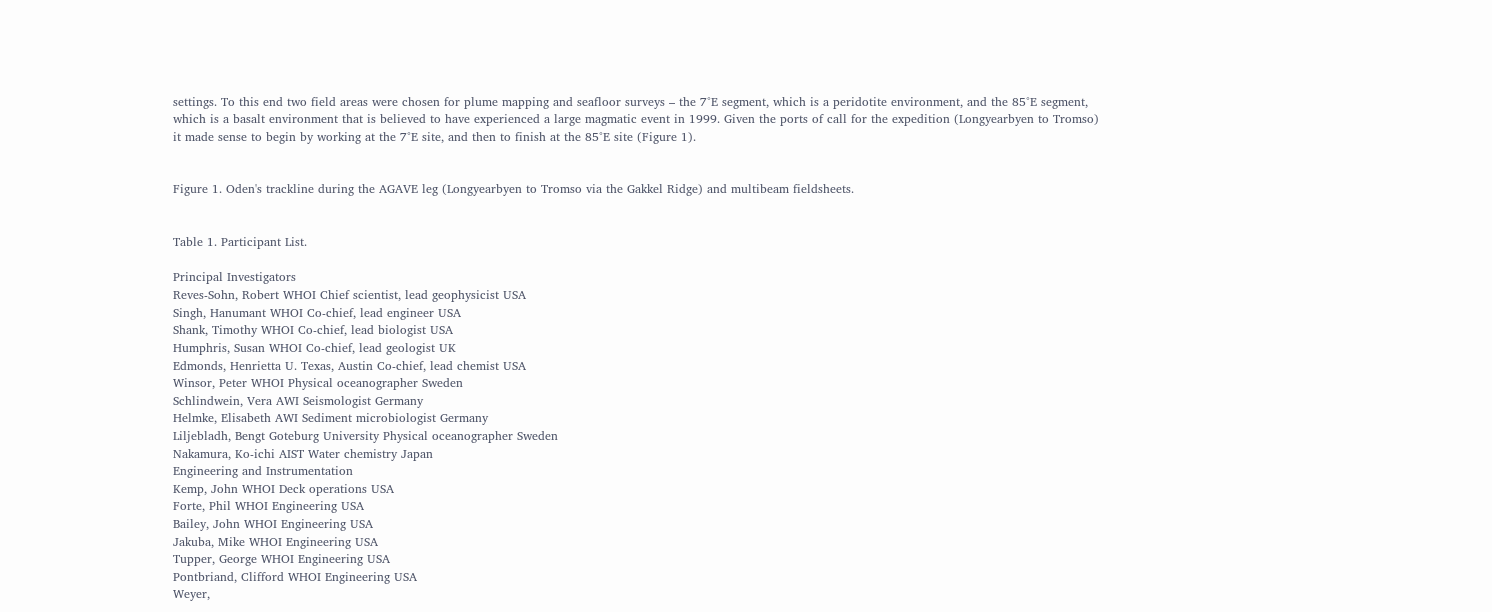settings. To this end two field areas were chosen for plume mapping and seafloor surveys – the 7°E segment, which is a peridotite environment, and the 85°E segment, which is a basalt environment that is believed to have experienced a large magmatic event in 1999. Given the ports of call for the expedition (Longyearbyen to Tromso) it made sense to begin by working at the 7°E site, and then to finish at the 85°E site (Figure 1).


Figure 1. Oden's trackline during the AGAVE leg (Longyearbyen to Tromso via the Gakkel Ridge) and multibeam fieldsheets.


Table 1. Participant List.

Principal Investigators
Reves-Sohn, Robert WHOI Chief scientist, lead geophysicist USA
Singh, Hanumant WHOI Co-chief, lead engineer USA
Shank, Timothy WHOI Co-chief, lead biologist USA
Humphris, Susan WHOI Co-chief, lead geologist UK
Edmonds, Henrietta U. Texas, Austin Co-chief, lead chemist USA
Winsor, Peter WHOI Physical oceanographer Sweden
Schlindwein, Vera AWI Seismologist Germany
Helmke, Elisabeth AWI Sediment microbiologist Germany
Liljebladh, Bengt Goteburg University Physical oceanographer Sweden
Nakamura, Ko-ichi AIST Water chemistry Japan
Engineering and Instrumentation
Kemp, John WHOI Deck operations USA
Forte, Phil WHOI Engineering USA
Bailey, John WHOI Engineering USA
Jakuba, Mike WHOI Engineering USA
Tupper, George WHOI Engineering USA
Pontbriand, Clifford WHOI Engineering USA
Weyer,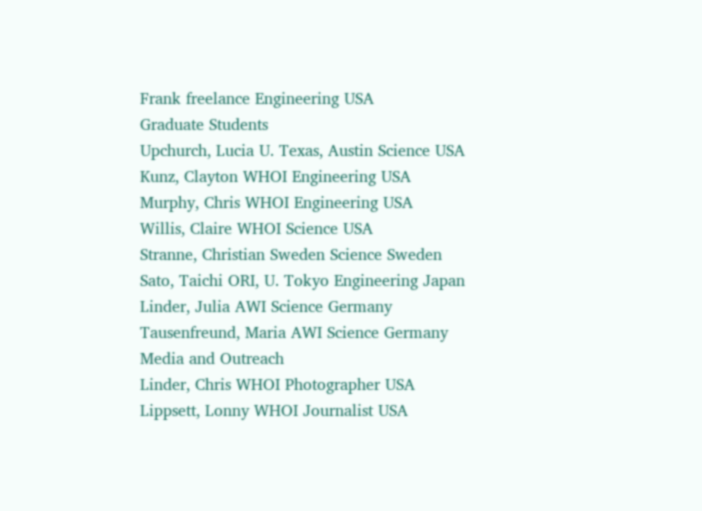Frank freelance Engineering USA
Graduate Students
Upchurch, Lucia U. Texas, Austin Science USA
Kunz, Clayton WHOI Engineering USA
Murphy, Chris WHOI Engineering USA
Willis, Claire WHOI Science USA
Stranne, Christian Sweden Science Sweden
Sato, Taichi ORI, U. Tokyo Engineering Japan
Linder, Julia AWI Science Germany
Tausenfreund, Maria AWI Science Germany
Media and Outreach
Linder, Chris WHOI Photographer USA
Lippsett, Lonny WHOI Journalist USA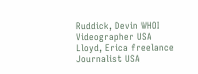Ruddick, Devin WHOI Videographer USA
Lloyd, Erica freelance Journalist USA